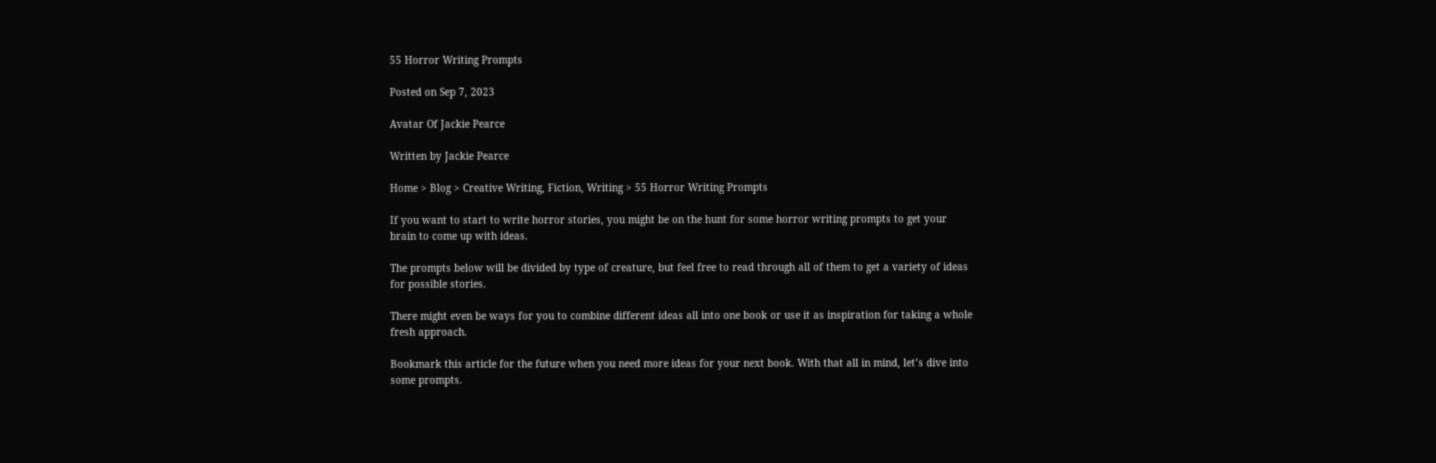55 Horror Writing Prompts

Posted on Sep 7, 2023

Avatar Of Jackie Pearce

Written by Jackie Pearce

Home > Blog > Creative Writing, Fiction, Writing > 55 Horror Writing Prompts

If you want to start to write horror stories, you might be on the hunt for some horror writing prompts to get your brain to come up with ideas.

The prompts below will be divided by type of creature, but feel free to read through all of them to get a variety of ideas for possible stories.

There might even be ways for you to combine different ideas all into one book or use it as inspiration for taking a whole fresh approach.

Bookmark this article for the future when you need more ideas for your next book. With that all in mind, let’s dive into some prompts.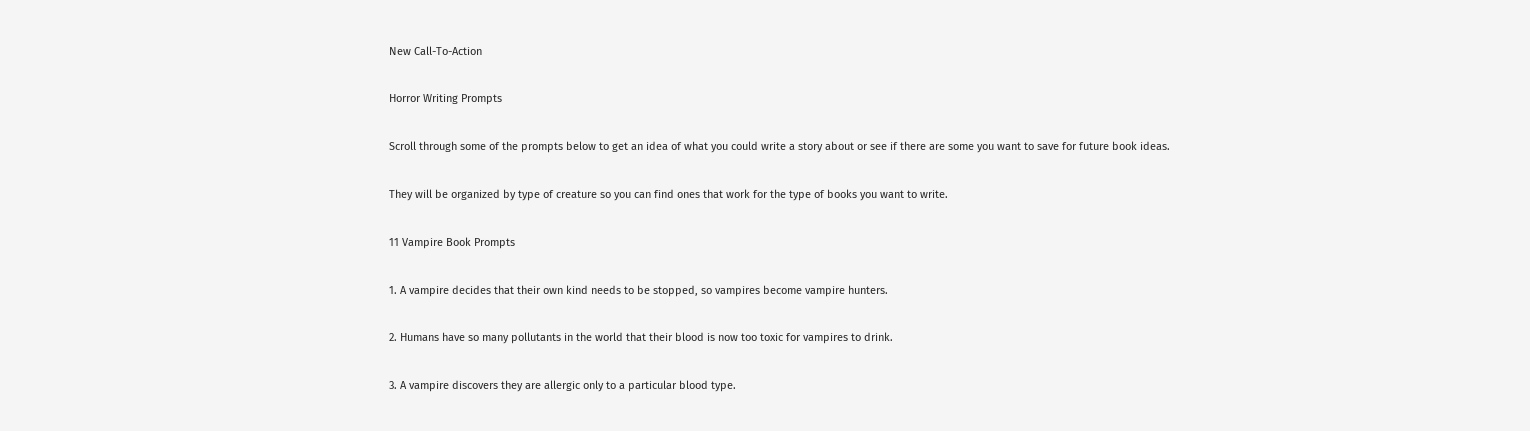New Call-To-Action

Horror Writing Prompts

Scroll through some of the prompts below to get an idea of what you could write a story about or see if there are some you want to save for future book ideas.

They will be organized by type of creature so you can find ones that work for the type of books you want to write.

11 Vampire Book Prompts

1. A vampire decides that their own kind needs to be stopped, so vampires become vampire hunters.

2. Humans have so many pollutants in the world that their blood is now too toxic for vampires to drink.

3. A vampire discovers they are allergic only to a particular blood type.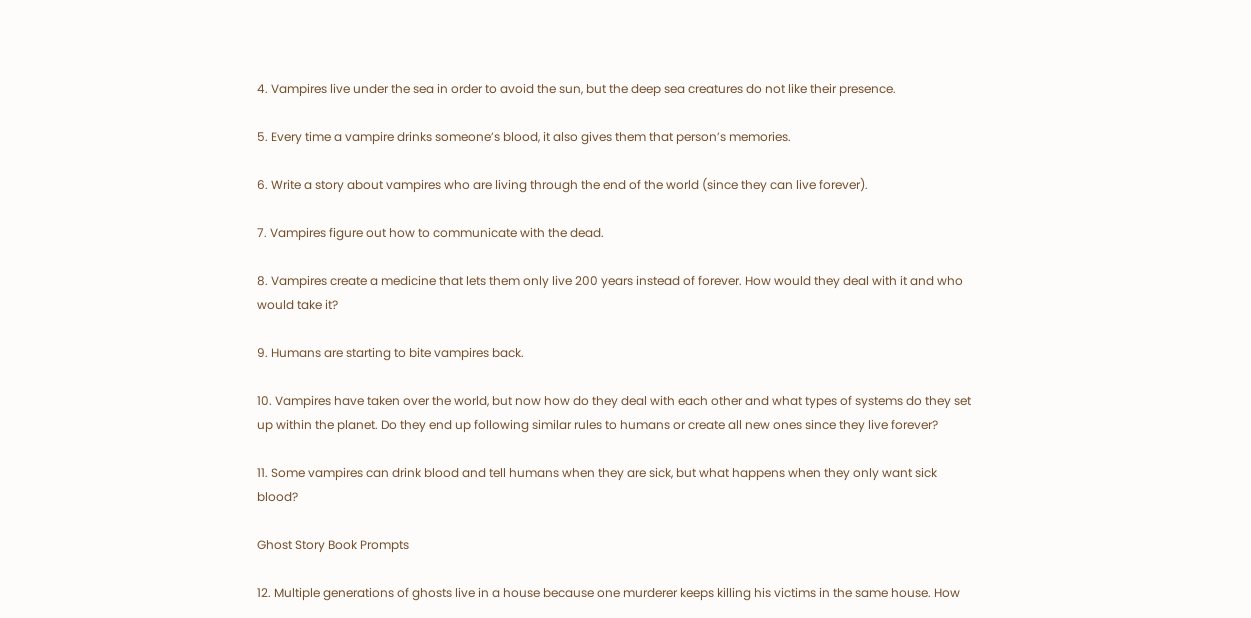4. Vampires live under the sea in order to avoid the sun, but the deep sea creatures do not like their presence.

5. Every time a vampire drinks someone’s blood, it also gives them that person’s memories.

6. Write a story about vampires who are living through the end of the world (since they can live forever).

7. Vampires figure out how to communicate with the dead.

8. Vampires create a medicine that lets them only live 200 years instead of forever. How would they deal with it and who would take it?

9. Humans are starting to bite vampires back.

10. Vampires have taken over the world, but now how do they deal with each other and what types of systems do they set up within the planet. Do they end up following similar rules to humans or create all new ones since they live forever?

11. Some vampires can drink blood and tell humans when they are sick, but what happens when they only want sick blood?

Ghost Story Book Prompts

12. Multiple generations of ghosts live in a house because one murderer keeps killing his victims in the same house. How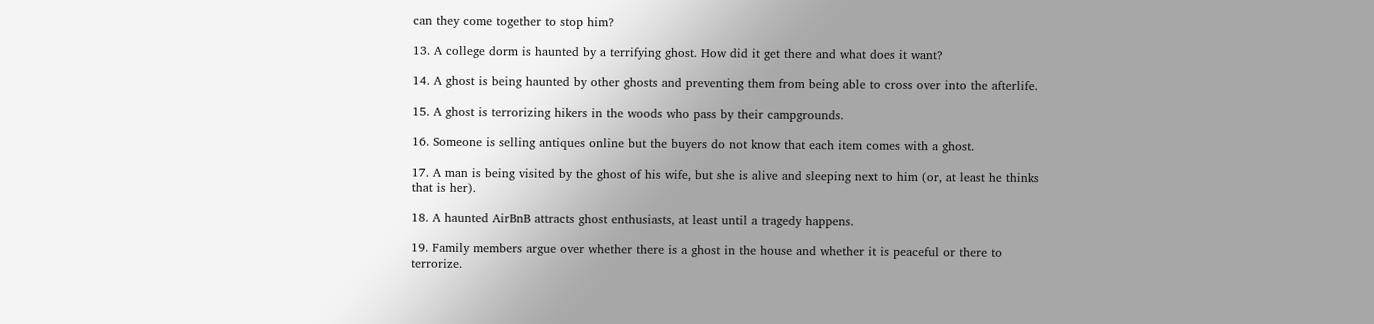can they come together to stop him?

13. A college dorm is haunted by a terrifying ghost. How did it get there and what does it want?

14. A ghost is being haunted by other ghosts and preventing them from being able to cross over into the afterlife.

15. A ghost is terrorizing hikers in the woods who pass by their campgrounds.

16. Someone is selling antiques online but the buyers do not know that each item comes with a ghost.

17. A man is being visited by the ghost of his wife, but she is alive and sleeping next to him (or, at least he thinks that is her).

18. A haunted AirBnB attracts ghost enthusiasts, at least until a tragedy happens.

19. Family members argue over whether there is a ghost in the house and whether it is peaceful or there to terrorize.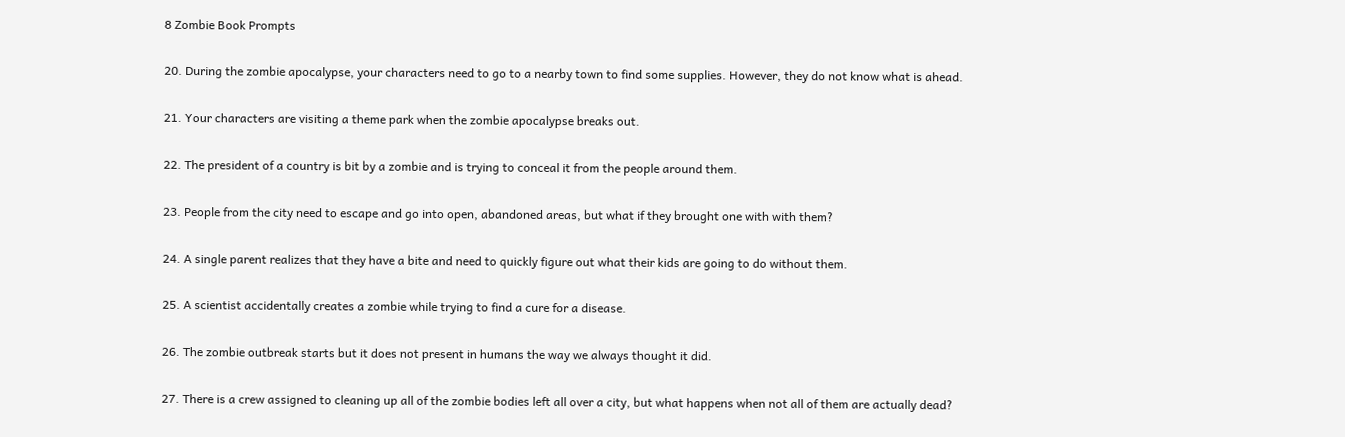8 Zombie Book Prompts

20. During the zombie apocalypse, your characters need to go to a nearby town to find some supplies. However, they do not know what is ahead.

21. Your characters are visiting a theme park when the zombie apocalypse breaks out.

22. The president of a country is bit by a zombie and is trying to conceal it from the people around them.

23. People from the city need to escape and go into open, abandoned areas, but what if they brought one with with them?

24. A single parent realizes that they have a bite and need to quickly figure out what their kids are going to do without them.

25. A scientist accidentally creates a zombie while trying to find a cure for a disease.

26. The zombie outbreak starts but it does not present in humans the way we always thought it did.

27. There is a crew assigned to cleaning up all of the zombie bodies left all over a city, but what happens when not all of them are actually dead?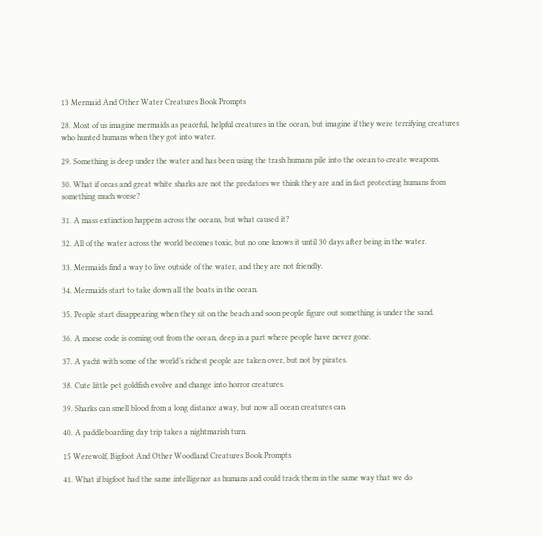13 Mermaid And Other Water Creatures Book Prompts

28. Most of us imagine mermaids as peaceful, helpful creatures in the ocean, but imagine if they were terrifying creatures who hunted humans when they got into water.

29. Something is deep under the water and has been using the trash humans pile into the ocean to create weapons.

30. What if orcas and great white sharks are not the predators we think they are and in fact protecting humans from something much worse?

31. A mass extinction happens across the oceans, but what caused it?

32. All of the water across the world becomes toxic, but no one knows it until 30 days after being in the water.

33. Mermaids find a way to live outside of the water, and they are not friendly.

34. Mermaids start to take down all the boats in the ocean.

35. People start disappearing when they sit on the beach and soon people figure out something is under the sand.

36. A morse code is coming out from the ocean, deep in a part where people have never gone.

37. A yacht with some of the world’s richest people are taken over, but not by pirates.

38. Cute little pet goldfish evolve and change into horror creatures.

39. Sharks can smell blood from a long distance away, but now all ocean creatures can.

40. A paddleboarding day trip takes a nightmarish turn.

15 Werewolf, Bigfoot And Other Woodland Creatures Book Prompts

41. What if bigfoot had the same intelligence as humans and could track them in the same way that we do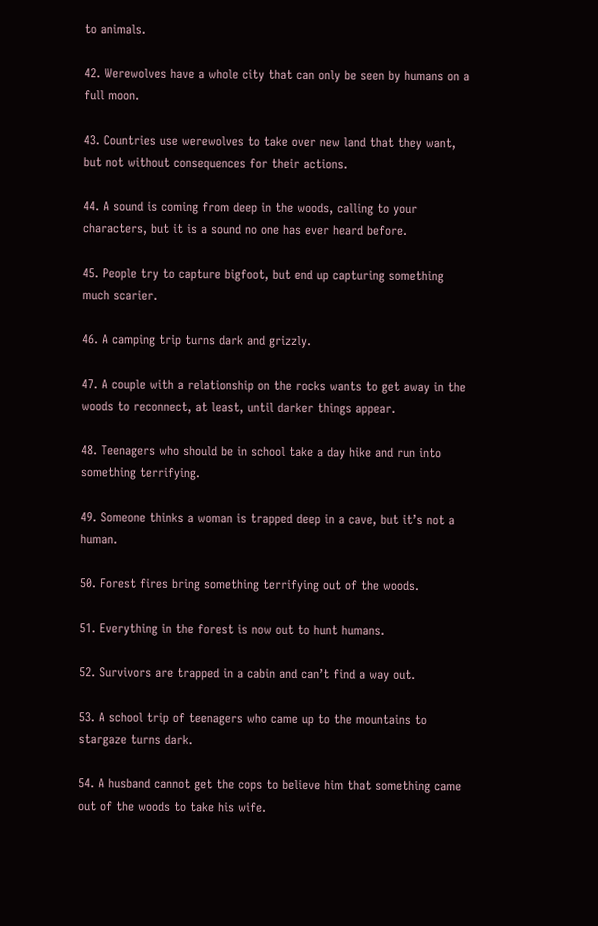to animals.

42. Werewolves have a whole city that can only be seen by humans on a full moon.

43. Countries use werewolves to take over new land that they want, but not without consequences for their actions.

44. A sound is coming from deep in the woods, calling to your characters, but it is a sound no one has ever heard before.

45. People try to capture bigfoot, but end up capturing something much scarier.

46. A camping trip turns dark and grizzly.

47. A couple with a relationship on the rocks wants to get away in the woods to reconnect, at least, until darker things appear.

48. Teenagers who should be in school take a day hike and run into something terrifying.

49. Someone thinks a woman is trapped deep in a cave, but it’s not a human.

50. Forest fires bring something terrifying out of the woods.

51. Everything in the forest is now out to hunt humans.

52. Survivors are trapped in a cabin and can’t find a way out.

53. A school trip of teenagers who came up to the mountains to stargaze turns dark.

54. A husband cannot get the cops to believe him that something came out of the woods to take his wife.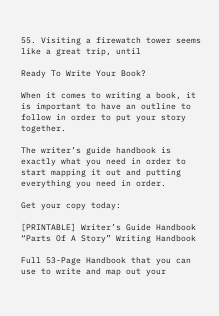55. Visiting a firewatch tower seems like a great trip, until

Ready To Write Your Book?

When it comes to writing a book, it is important to have an outline to follow in order to put your story together.

The writer’s guide handbook is exactly what you need in order to start mapping it out and putting everything you need in order.

Get your copy today:

[PRINTABLE] Writer’s Guide Handbook “Parts Of A Story” Writing Handbook

Full 53-Page Handbook that you can use to write and map out your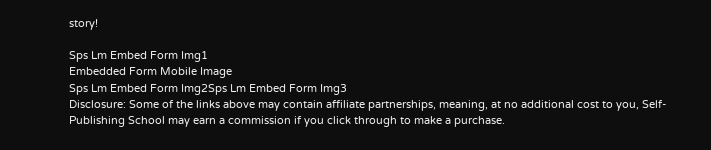story!

Sps Lm Embed Form Img1
Embedded Form Mobile Image
Sps Lm Embed Form Img2Sps Lm Embed Form Img3
Disclosure: Some of the links above may contain affiliate partnerships, meaning, at no additional cost to you, Self-Publishing School may earn a commission if you click through to make a purchase.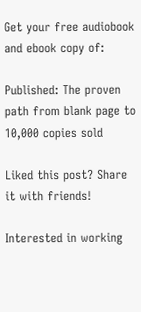Get your free audiobook and ebook copy of:

Published: The proven path from blank page to 10,000 copies sold

Liked this post? Share it with friends!

Interested in working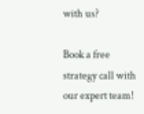with us?

Book a free strategy call with our expert team!